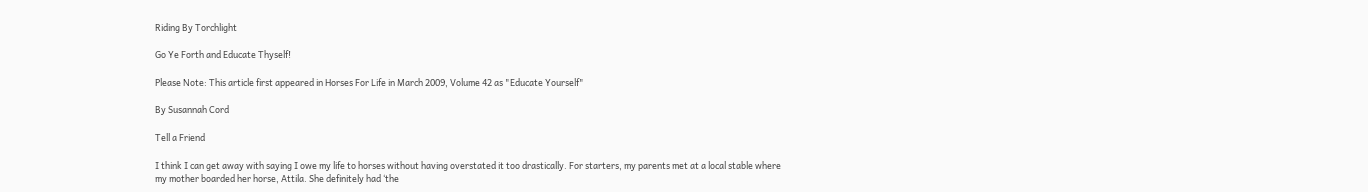Riding By Torchlight

Go Ye Forth and Educate Thyself!

Please Note: This article first appeared in Horses For Life in March 2009, Volume 42 as "Educate Yourself"

By Susannah Cord

Tell a Friend

I think I can get away with saying I owe my life to horses without having overstated it too drastically. For starters, my parents met at a local stable where my mother boarded her horse, Attila. She definitely had ‘the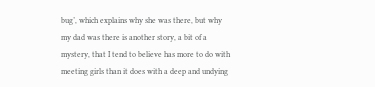bug’, which explains why she was there, but why my dad was there is another story, a bit of a mystery, that I tend to believe has more to do with meeting girls than it does with a deep and undying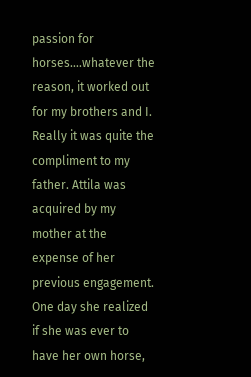passion for horses….whatever the reason, it worked out for my brothers and I. Really it was quite the compliment to my father. Attila was acquired by my mother at the expense of her previous engagement. One day she realized if she was ever to have her own horse,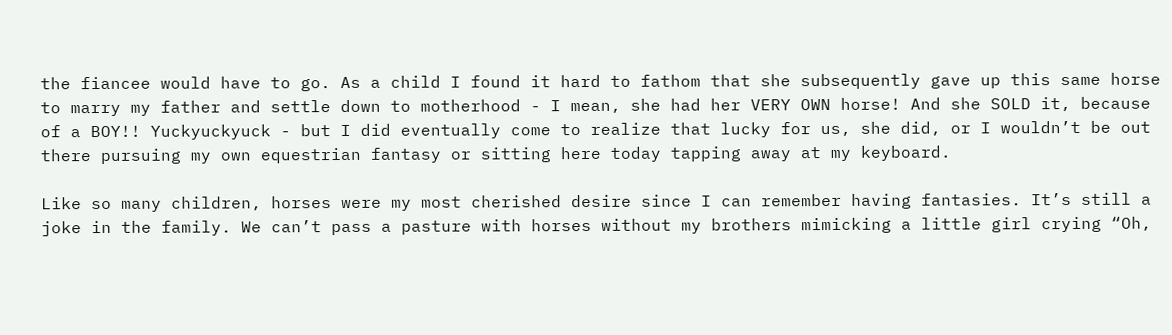the fiancee would have to go. As a child I found it hard to fathom that she subsequently gave up this same horse to marry my father and settle down to motherhood - I mean, she had her VERY OWN horse! And she SOLD it, because of a BOY!! Yuckyuckyuck - but I did eventually come to realize that lucky for us, she did, or I wouldn’t be out there pursuing my own equestrian fantasy or sitting here today tapping away at my keyboard.

Like so many children, horses were my most cherished desire since I can remember having fantasies. It’s still a joke in the family. We can’t pass a pasture with horses without my brothers mimicking a little girl crying “Oh,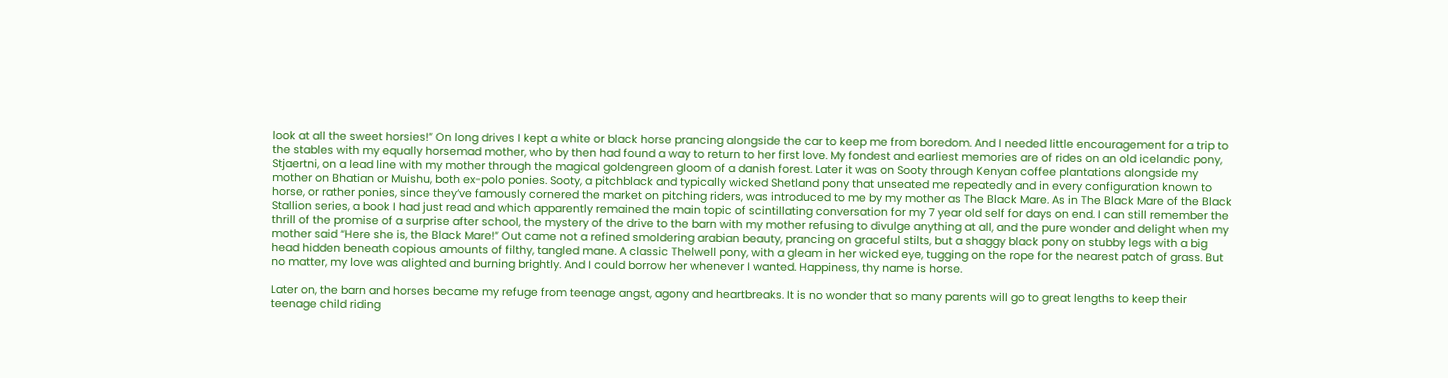look at all the sweet horsies!” On long drives I kept a white or black horse prancing alongside the car to keep me from boredom. And I needed little encouragement for a trip to the stables with my equally horsemad mother, who by then had found a way to return to her first love. My fondest and earliest memories are of rides on an old icelandic pony, Stjaertni, on a lead line with my mother through the magical goldengreen gloom of a danish forest. Later it was on Sooty through Kenyan coffee plantations alongside my mother on Bhatian or Muishu, both ex-polo ponies. Sooty, a pitchblack and typically wicked Shetland pony that unseated me repeatedly and in every configuration known to horse, or rather ponies, since they’ve famously cornered the market on pitching riders, was introduced to me by my mother as The Black Mare. As in The Black Mare of the Black Stallion series, a book I had just read and which apparently remained the main topic of scintillating conversation for my 7 year old self for days on end. I can still remember the thrill of the promise of a surprise after school, the mystery of the drive to the barn with my mother refusing to divulge anything at all, and the pure wonder and delight when my mother said “Here she is, the Black Mare!” Out came not a refined smoldering arabian beauty, prancing on graceful stilts, but a shaggy black pony on stubby legs with a big head hidden beneath copious amounts of filthy, tangled mane. A classic Thelwell pony, with a gleam in her wicked eye, tugging on the rope for the nearest patch of grass. But no matter, my love was alighted and burning brightly. And I could borrow her whenever I wanted. Happiness, thy name is horse.

Later on, the barn and horses became my refuge from teenage angst, agony and heartbreaks. It is no wonder that so many parents will go to great lengths to keep their teenage child riding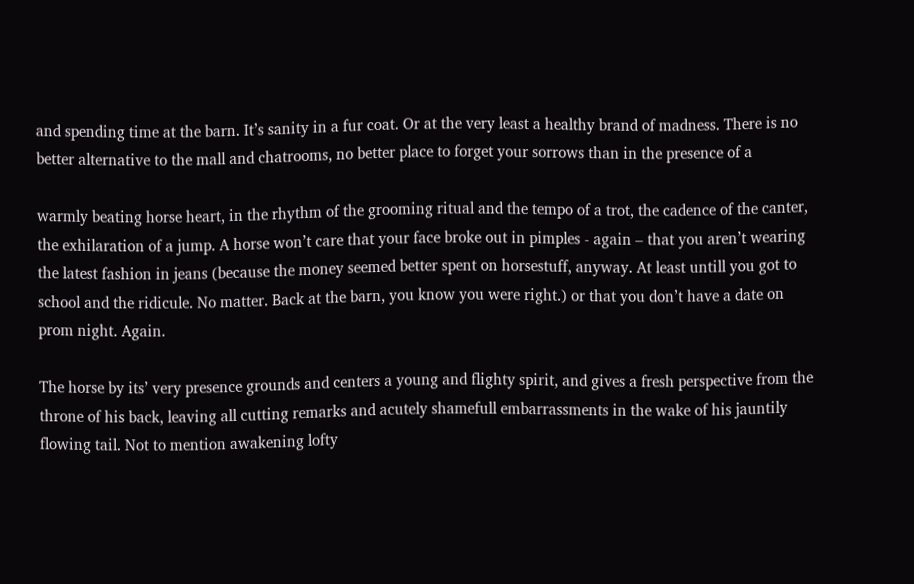and spending time at the barn. It’s sanity in a fur coat. Or at the very least a healthy brand of madness. There is no better alternative to the mall and chatrooms, no better place to forget your sorrows than in the presence of a

warmly beating horse heart, in the rhythm of the grooming ritual and the tempo of a trot, the cadence of the canter, the exhilaration of a jump. A horse won’t care that your face broke out in pimples - again – that you aren’t wearing the latest fashion in jeans (because the money seemed better spent on horsestuff, anyway. At least untill you got to school and the ridicule. No matter. Back at the barn, you know you were right.) or that you don’t have a date on prom night. Again.

The horse by its’ very presence grounds and centers a young and flighty spirit, and gives a fresh perspective from the throne of his back, leaving all cutting remarks and acutely shamefull embarrassments in the wake of his jauntily flowing tail. Not to mention awakening lofty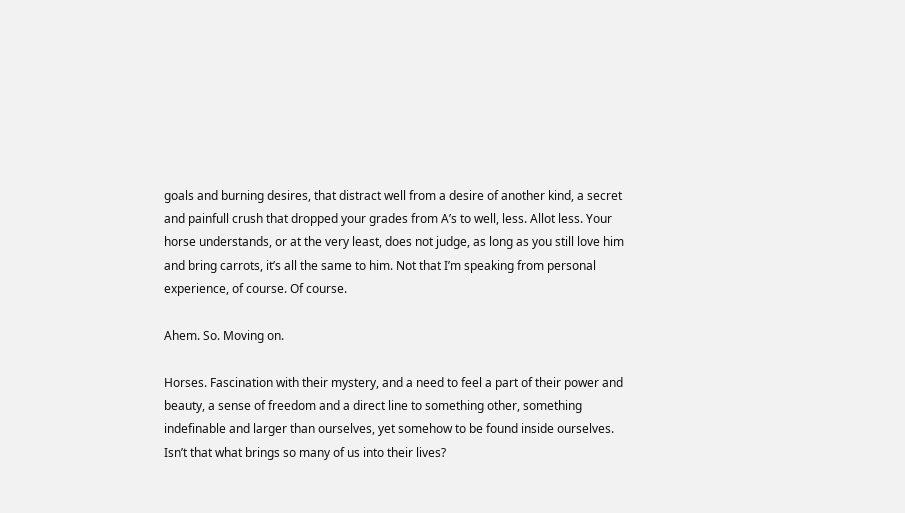goals and burning desires, that distract well from a desire of another kind, a secret and painfull crush that dropped your grades from A’s to well, less. Allot less. Your horse understands, or at the very least, does not judge, as long as you still love him and bring carrots, it’s all the same to him. Not that I’m speaking from personal experience, of course. Of course.

Ahem. So. Moving on.

Horses. Fascination with their mystery, and a need to feel a part of their power and beauty, a sense of freedom and a direct line to something other, something indefinable and larger than ourselves, yet somehow to be found inside ourselves. Isn’t that what brings so many of us into their lives?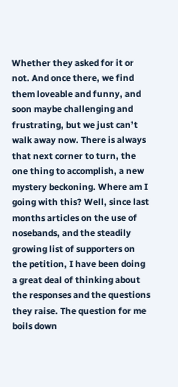Whether they asked for it or not. And once there, we find them loveable and funny, and soon maybe challenging and frustrating, but we just can’t walk away now. There is always that next corner to turn, the one thing to accomplish, a new mystery beckoning. Where am I going with this? Well, since last months articles on the use of nosebands, and the steadily growing list of supporters on the petition, I have been doing a great deal of thinking about the responses and the questions they raise. The question for me boils down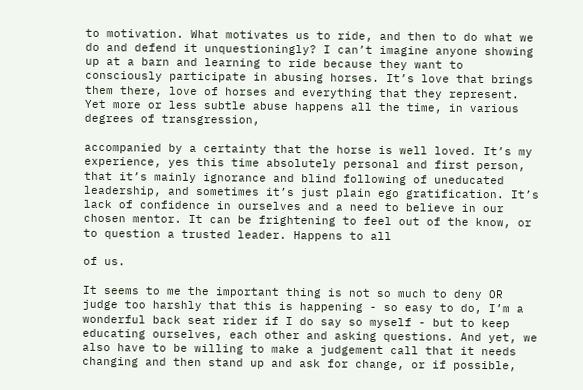to motivation. What motivates us to ride, and then to do what we do and defend it unquestioningly? I can’t imagine anyone showing up at a barn and learning to ride because they want to consciously participate in abusing horses. It’s love that brings them there, love of horses and everything that they represent. Yet more or less subtle abuse happens all the time, in various degrees of transgression,

accompanied by a certainty that the horse is well loved. It’s my experience, yes this time absolutely personal and first person, that it’s mainly ignorance and blind following of uneducated leadership, and sometimes it’s just plain ego gratification. It’s lack of confidence in ourselves and a need to believe in our chosen mentor. It can be frightening to feel out of the know, or to question a trusted leader. Happens to all

of us.

It seems to me the important thing is not so much to deny OR judge too harshly that this is happening - so easy to do, I’m a wonderful back seat rider if I do say so myself - but to keep educating ourselves, each other and asking questions. And yet, we also have to be willing to make a judgement call that it needs changing and then stand up and ask for change, or if possible,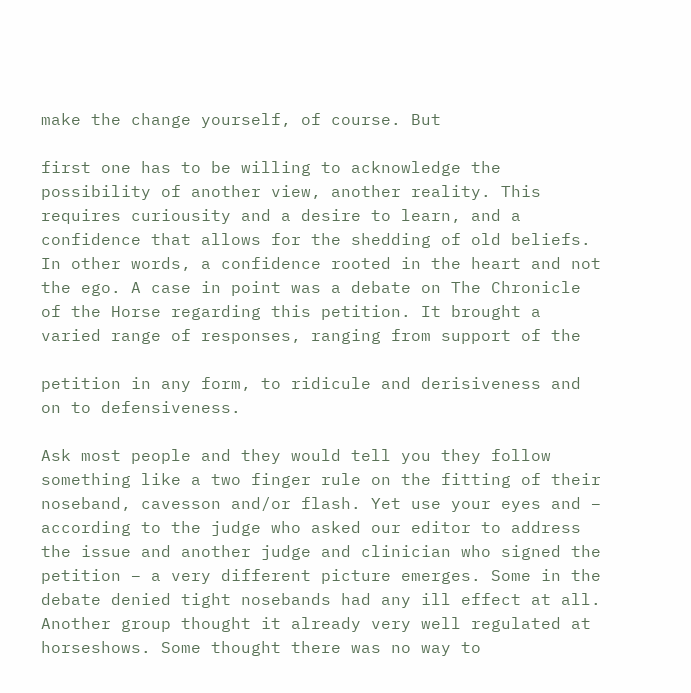make the change yourself, of course. But

first one has to be willing to acknowledge the possibility of another view, another reality. This requires curiousity and a desire to learn, and a confidence that allows for the shedding of old beliefs. In other words, a confidence rooted in the heart and not the ego. A case in point was a debate on The Chronicle of the Horse regarding this petition. It brought a varied range of responses, ranging from support of the

petition in any form, to ridicule and derisiveness and on to defensiveness.

Ask most people and they would tell you they follow something like a two finger rule on the fitting of their noseband, cavesson and/or flash. Yet use your eyes and – according to the judge who asked our editor to address the issue and another judge and clinician who signed the petition – a very different picture emerges. Some in the debate denied tight nosebands had any ill effect at all. Another group thought it already very well regulated at horseshows. Some thought there was no way to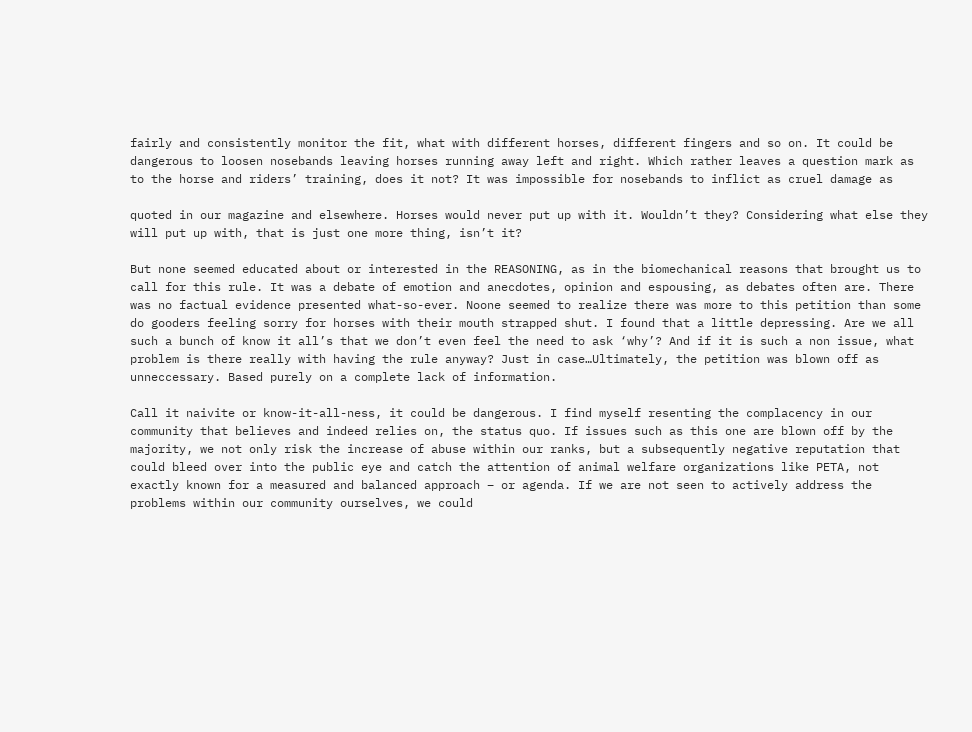fairly and consistently monitor the fit, what with different horses, different fingers and so on. It could be dangerous to loosen nosebands leaving horses running away left and right. Which rather leaves a question mark as to the horse and riders’ training, does it not? It was impossible for nosebands to inflict as cruel damage as

quoted in our magazine and elsewhere. Horses would never put up with it. Wouldn’t they? Considering what else they will put up with, that is just one more thing, isn’t it?

But none seemed educated about or interested in the REASONING, as in the biomechanical reasons that brought us to call for this rule. It was a debate of emotion and anecdotes, opinion and espousing, as debates often are. There was no factual evidence presented what-so-ever. Noone seemed to realize there was more to this petition than some do gooders feeling sorry for horses with their mouth strapped shut. I found that a little depressing. Are we all such a bunch of know it all’s that we don’t even feel the need to ask ‘why’? And if it is such a non issue, what problem is there really with having the rule anyway? Just in case…Ultimately, the petition was blown off as unneccessary. Based purely on a complete lack of information.

Call it naivite or know-it-all-ness, it could be dangerous. I find myself resenting the complacency in our community that believes and indeed relies on, the status quo. If issues such as this one are blown off by the majority, we not only risk the increase of abuse within our ranks, but a subsequently negative reputation that could bleed over into the public eye and catch the attention of animal welfare organizations like PETA, not exactly known for a measured and balanced approach – or agenda. If we are not seen to actively address the problems within our community ourselves, we could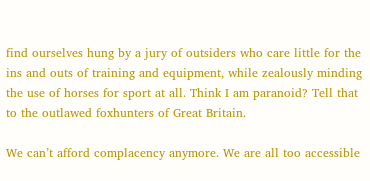find ourselves hung by a jury of outsiders who care little for the ins and outs of training and equipment, while zealously minding the use of horses for sport at all. Think I am paranoid? Tell that to the outlawed foxhunters of Great Britain.

We can’t afford complacency anymore. We are all too accessible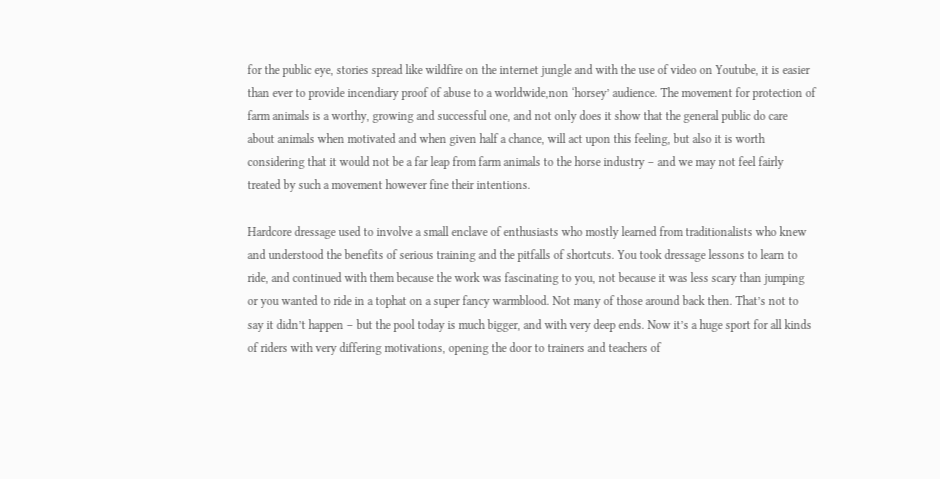for the public eye, stories spread like wildfire on the internet jungle and with the use of video on Youtube, it is easier than ever to provide incendiary proof of abuse to a worldwide,non ‘horsey’ audience. The movement for protection of farm animals is a worthy, growing and successful one, and not only does it show that the general public do care about animals when motivated and when given half a chance, will act upon this feeling, but also it is worth considering that it would not be a far leap from farm animals to the horse industry – and we may not feel fairly treated by such a movement however fine their intentions.

Hardcore dressage used to involve a small enclave of enthusiasts who mostly learned from traditionalists who knew and understood the benefits of serious training and the pitfalls of shortcuts. You took dressage lessons to learn to ride, and continued with them because the work was fascinating to you, not because it was less scary than jumping or you wanted to ride in a tophat on a super fancy warmblood. Not many of those around back then. That’s not to say it didn’t happen – but the pool today is much bigger, and with very deep ends. Now it’s a huge sport for all kinds of riders with very differing motivations, opening the door to trainers and teachers of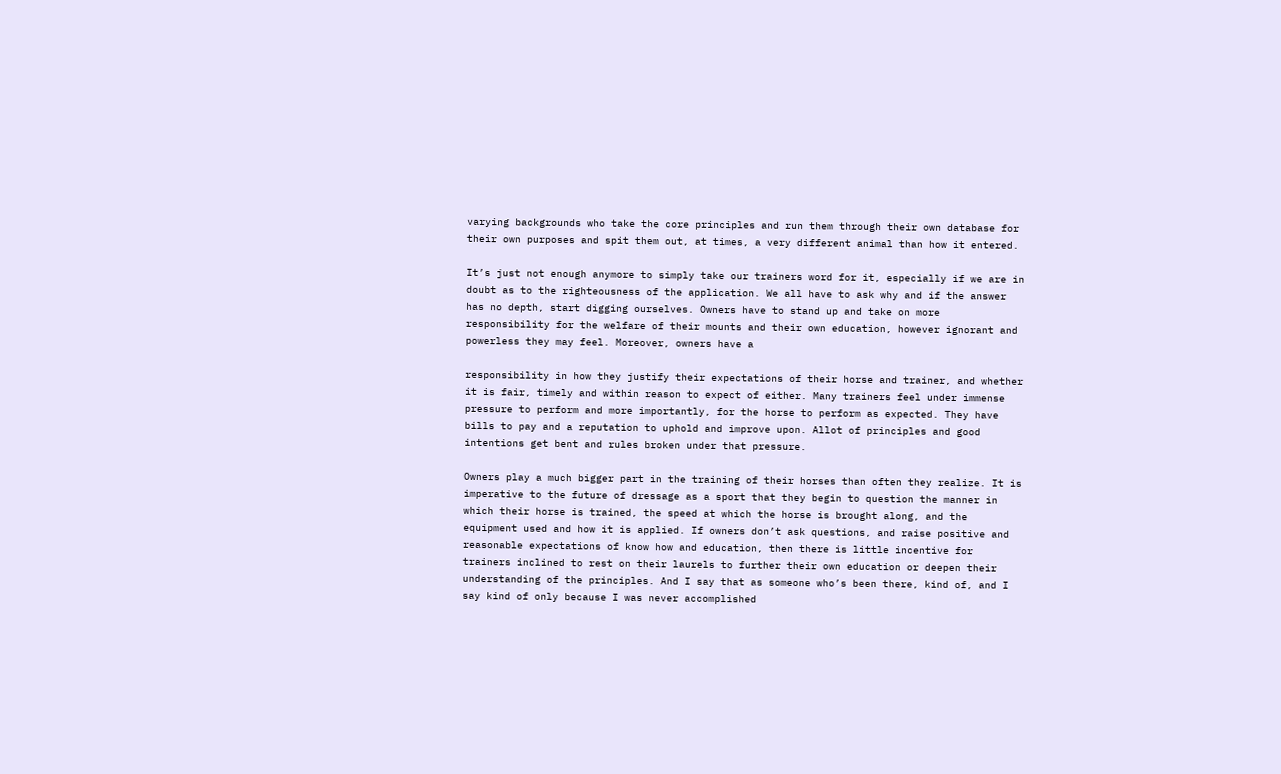varying backgrounds who take the core principles and run them through their own database for their own purposes and spit them out, at times, a very different animal than how it entered.

It’s just not enough anymore to simply take our trainers word for it, especially if we are in doubt as to the righteousness of the application. We all have to ask why and if the answer has no depth, start digging ourselves. Owners have to stand up and take on more responsibility for the welfare of their mounts and their own education, however ignorant and powerless they may feel. Moreover, owners have a

responsibility in how they justify their expectations of their horse and trainer, and whether it is fair, timely and within reason to expect of either. Many trainers feel under immense pressure to perform and more importantly, for the horse to perform as expected. They have bills to pay and a reputation to uphold and improve upon. Allot of principles and good intentions get bent and rules broken under that pressure.

Owners play a much bigger part in the training of their horses than often they realize. It is imperative to the future of dressage as a sport that they begin to question the manner in which their horse is trained, the speed at which the horse is brought along, and the equipment used and how it is applied. If owners don’t ask questions, and raise positive and reasonable expectations of know how and education, then there is little incentive for trainers inclined to rest on their laurels to further their own education or deepen their understanding of the principles. And I say that as someone who’s been there, kind of, and I say kind of only because I was never accomplished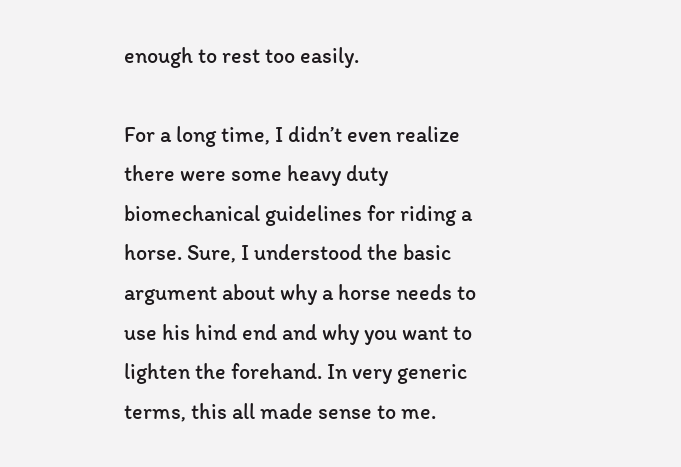enough to rest too easily.

For a long time, I didn’t even realize there were some heavy duty biomechanical guidelines for riding a horse. Sure, I understood the basic argument about why a horse needs to use his hind end and why you want to lighten the forehand. In very generic terms, this all made sense to me.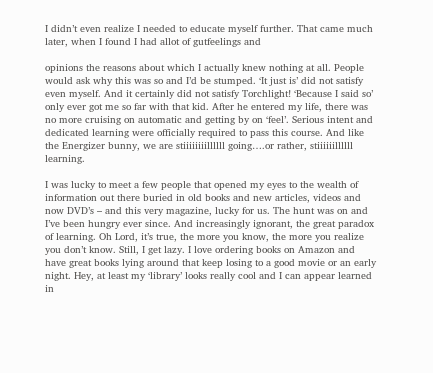I didn’t even realize I needed to educate myself further. That came much later, when I found I had allot of gutfeelings and

opinions the reasons about which I actually knew nothing at all. People would ask why this was so and I’d be stumped. ‘It just is’ did not satisfy even myself. And it certainly did not satisfy Torchlight! ‘Because I said so’ only ever got me so far with that kid. After he entered my life, there was no more cruising on automatic and getting by on ‘feel’. Serious intent and dedicated learning were officially required to pass this course. And like the Energizer bunny, we are stiiiiiiiillllll going….or rather, stiiiiiillllll learning.

I was lucky to meet a few people that opened my eyes to the wealth of information out there buried in old books and new articles, videos and now DVD’s – and this very magazine, lucky for us. The hunt was on and I’ve been hungry ever since. And increasingly ignorant, the great paradox of learning. Oh Lord, it’s true, the more you know, the more you realize you don’t know. Still, I get lazy. I love ordering books on Amazon and have great books lying around that keep losing to a good movie or an early night. Hey, at least my ‘library’ looks really cool and I can appear learned in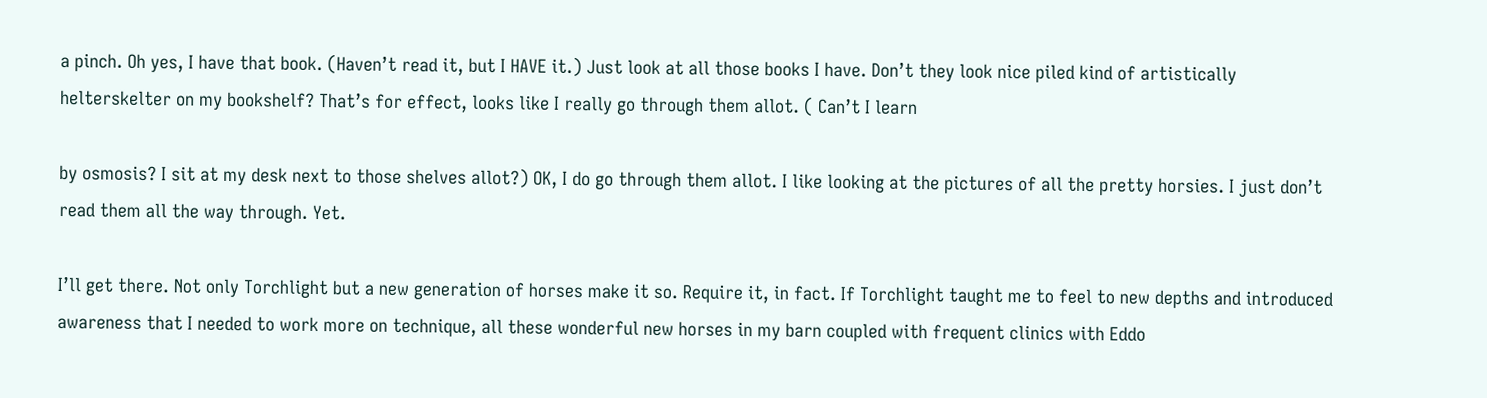a pinch. Oh yes, I have that book. (Haven’t read it, but I HAVE it.) Just look at all those books I have. Don’t they look nice piled kind of artistically helterskelter on my bookshelf? That’s for effect, looks like I really go through them allot. ( Can’t I learn

by osmosis? I sit at my desk next to those shelves allot?) OK, I do go through them allot. I like looking at the pictures of all the pretty horsies. I just don’t read them all the way through. Yet.

I’ll get there. Not only Torchlight but a new generation of horses make it so. Require it, in fact. If Torchlight taught me to feel to new depths and introduced awareness that I needed to work more on technique, all these wonderful new horses in my barn coupled with frequent clinics with Eddo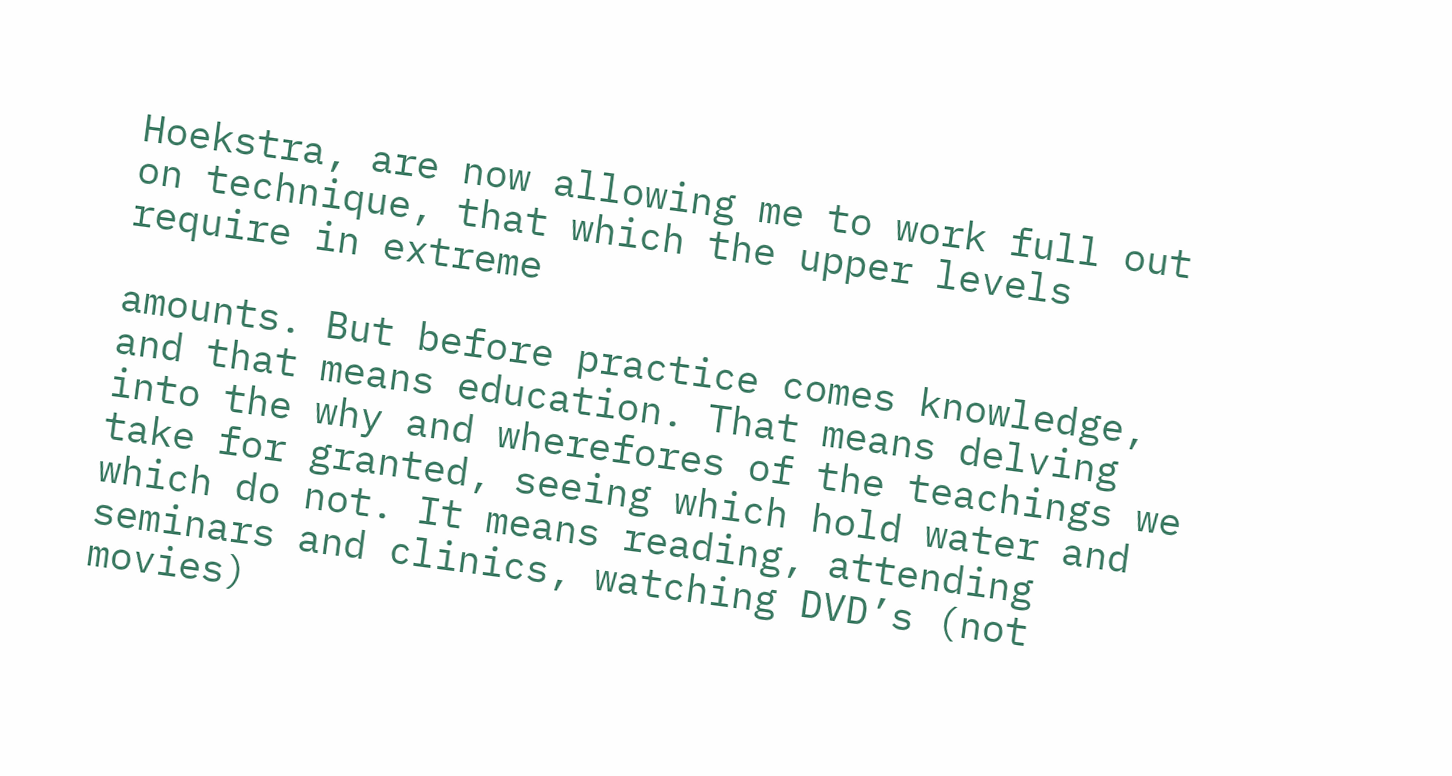Hoekstra, are now allowing me to work full out on technique, that which the upper levels require in extreme

amounts. But before practice comes knowledge, and that means education. That means delving into the why and wherefores of the teachings we take for granted, seeing which hold water and which do not. It means reading, attending seminars and clinics, watching DVD’s (not movies)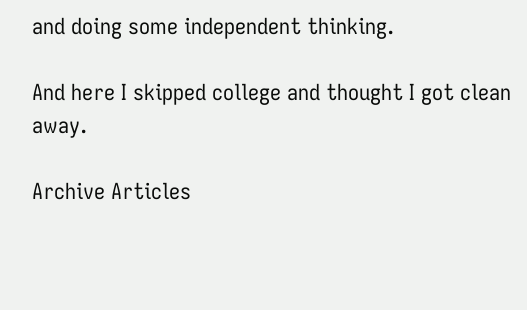and doing some independent thinking.

And here I skipped college and thought I got clean away.

Archive Articles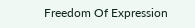Freedom Of Expression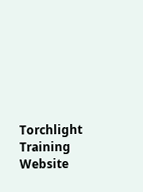Torchlight Training Website